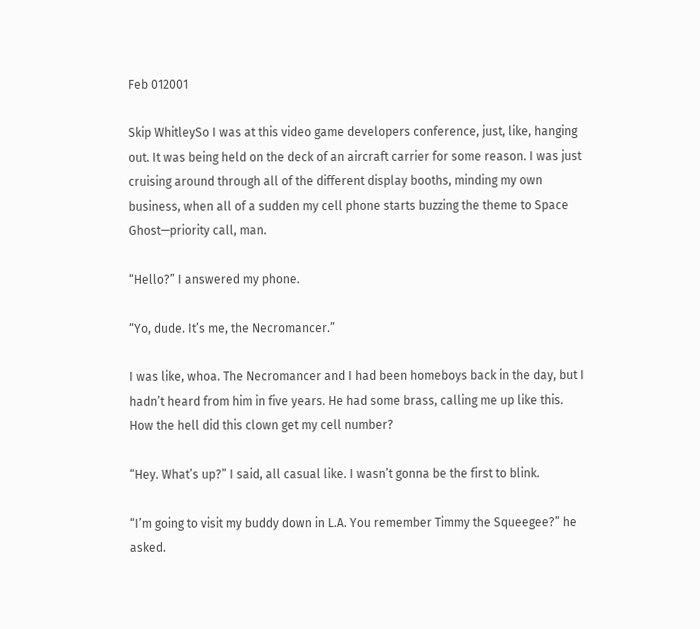Feb 012001

Skip WhitleySo I was at this video game developers conference, just, like, hanging out. It was being held on the deck of an aircraft carrier for some reason. I was just cruising around through all of the different display booths, minding my own business, when all of a sudden my cell phone starts buzzing the theme to Space Ghost—priority call, man.

“Hello?” I answered my phone.

“Yo, dude. It’s me, the Necromancer.”

I was like, whoa. The Necromancer and I had been homeboys back in the day, but I hadn’t heard from him in five years. He had some brass, calling me up like this. How the hell did this clown get my cell number?

“Hey. What’s up?” I said, all casual like. I wasn’t gonna be the first to blink.

“I’m going to visit my buddy down in L.A. You remember Timmy the Squeegee?” he asked.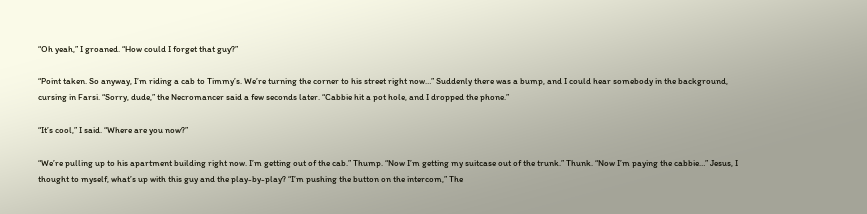“Oh yeah,” I groaned. “How could I forget that guy?”

“Point taken. So anyway, I’m riding a cab to Timmy’s. We’re turning the corner to his street right now…” Suddenly there was a bump, and I could hear somebody in the background, cursing in Farsi. “Sorry, dude,” the Necromancer said a few seconds later. “Cabbie hit a pot hole, and I dropped the phone.”

“It’s cool,” I said. “Where are you now?”

“We’re pulling up to his apartment building right now. I’m getting out of the cab.” Thump. “Now I’m getting my suitcase out of the trunk.” Thunk. “Now I’m paying the cabbie…” Jesus, I thought to myself, what’s up with this guy and the play-by-play? “I’m pushing the button on the intercom,” The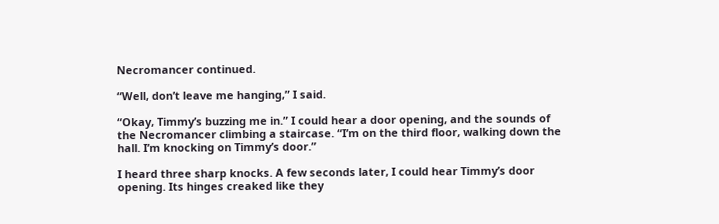Necromancer continued.

“Well, don’t leave me hanging,” I said.

“Okay, Timmy’s buzzing me in.” I could hear a door opening, and the sounds of the Necromancer climbing a staircase. “I’m on the third floor, walking down the hall. I’m knocking on Timmy’s door.”

I heard three sharp knocks. A few seconds later, I could hear Timmy’s door opening. Its hinges creaked like they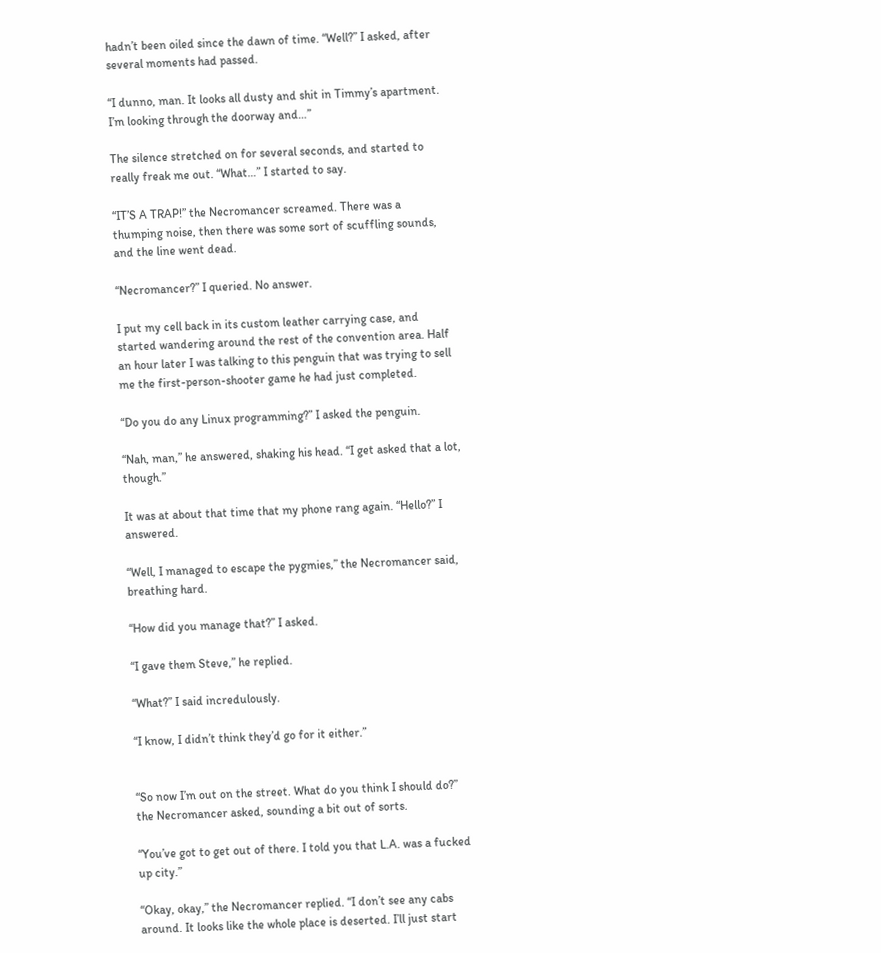hadn’t been oiled since the dawn of time. “Well?” I asked, after several moments had passed.

“I dunno, man. It looks all dusty and shit in Timmy’s apartment. I’m looking through the doorway and…”

The silence stretched on for several seconds, and started to really freak me out. “What…” I started to say.

“IT’S A TRAP!” the Necromancer screamed. There was a thumping noise, then there was some sort of scuffling sounds, and the line went dead.

“Necromancer?” I queried. No answer.

I put my cell back in its custom leather carrying case, and started wandering around the rest of the convention area. Half an hour later I was talking to this penguin that was trying to sell me the first-person-shooter game he had just completed.

“Do you do any Linux programming?” I asked the penguin.

“Nah, man,” he answered, shaking his head. “I get asked that a lot, though.”

It was at about that time that my phone rang again. “Hello?” I answered.

“Well, I managed to escape the pygmies,” the Necromancer said, breathing hard.

“How did you manage that?” I asked.

“I gave them Steve,” he replied.

“What?” I said incredulously.

“I know, I didn’t think they’d go for it either.”


“So now I’m out on the street. What do you think I should do?” the Necromancer asked, sounding a bit out of sorts.

“You’ve got to get out of there. I told you that L.A. was a fucked up city.”

“Okay, okay,” the Necromancer replied. “I don’t see any cabs around. It looks like the whole place is deserted. I’ll just start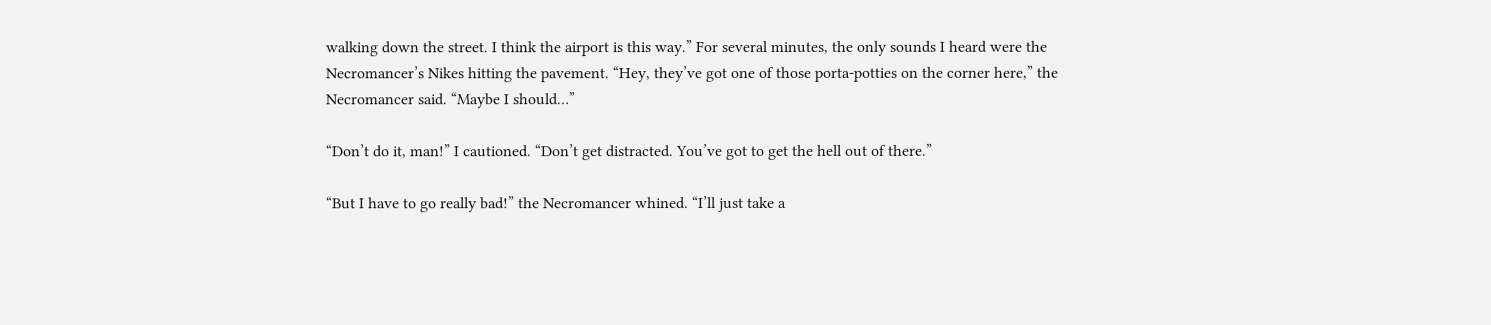walking down the street. I think the airport is this way.” For several minutes, the only sounds I heard were the Necromancer’s Nikes hitting the pavement. “Hey, they’ve got one of those porta-potties on the corner here,” the Necromancer said. “Maybe I should…”

“Don’t do it, man!” I cautioned. “Don’t get distracted. You’ve got to get the hell out of there.”

“But I have to go really bad!” the Necromancer whined. “I’ll just take a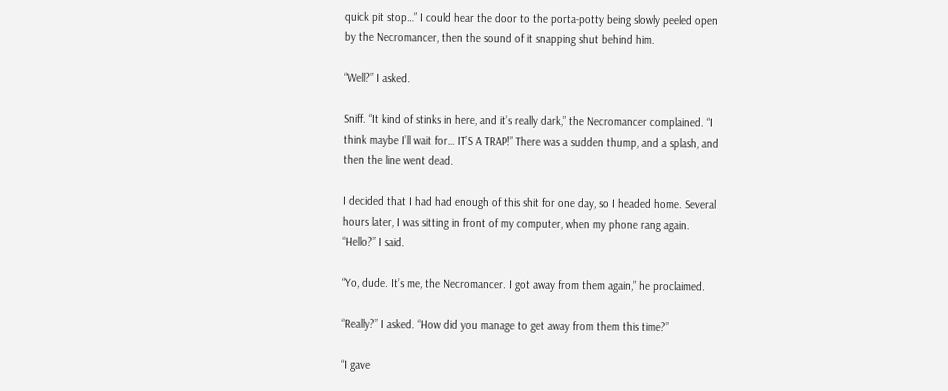quick pit stop…” I could hear the door to the porta-potty being slowly peeled open by the Necromancer, then the sound of it snapping shut behind him.

“Well?” I asked.

Sniff. “It kind of stinks in here, and it’s really dark,” the Necromancer complained. “I think maybe I’ll wait for… IT’S A TRAP!” There was a sudden thump, and a splash, and then the line went dead.

I decided that I had had enough of this shit for one day, so I headed home. Several hours later, I was sitting in front of my computer, when my phone rang again. “Hello?” I said.

“Yo, dude. It’s me, the Necromancer. I got away from them again,” he proclaimed.

“Really?” I asked. “How did you manage to get away from them this time?”

“I gave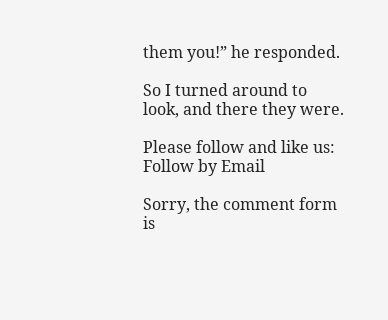them you!” he responded.

So I turned around to look, and there they were.

Please follow and like us:
Follow by Email

Sorry, the comment form is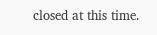closed at this time.